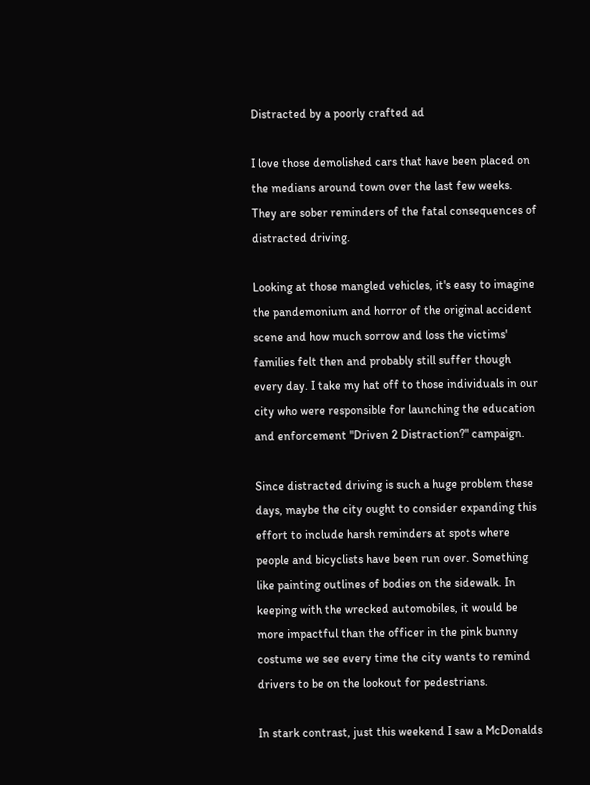Distracted by a poorly crafted ad

I love those demolished cars that have been placed on the medians around town over the last few weeks. They are sober reminders of the fatal consequences of distracted driving.

Looking at those mangled vehicles, it's easy to imagine the pandemonium and horror of the original accident scene and how much sorrow and loss the victims' families felt then and probably still suffer though every day. I take my hat off to those individuals in our city who were responsible for launching the education and enforcement "Driven 2 Distraction?" campaign.

Since distracted driving is such a huge problem these days, maybe the city ought to consider expanding this effort to include harsh reminders at spots where people and bicyclists have been run over. Something like painting outlines of bodies on the sidewalk. In keeping with the wrecked automobiles, it would be more impactful than the officer in the pink bunny costume we see every time the city wants to remind drivers to be on the lookout for pedestrians.

In stark contrast, just this weekend I saw a McDonalds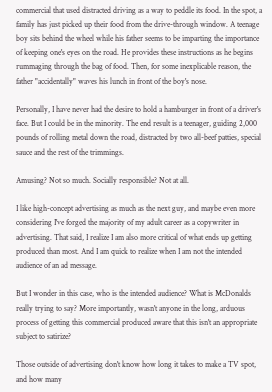commercial that used distracted driving as a way to peddle its food. In the spot, a family has just picked up their food from the drive-through window. A teenage boy sits behind the wheel while his father seems to be imparting the importance of keeping one's eyes on the road. He provides these instructions as he begins rummaging through the bag of food. Then, for some inexplicable reason, the father "accidentally" waves his lunch in front of the boy's nose.

Personally, I have never had the desire to hold a hamburger in front of a driver's face. But I could be in the minority. The end result is a teenager, guiding 2,000 pounds of rolling metal down the road, distracted by two all-beef patties, special sauce and the rest of the trimmings.

Amusing? Not so much. Socially responsible? Not at all.

I like high-concept advertising as much as the next guy, and maybe even more considering I've forged the majority of my adult career as a copywriter in advertising. That said, I realize I am also more critical of what ends up getting produced than most. And I am quick to realize when I am not the intended audience of an ad message.

But I wonder in this case, who is the intended audience? What is McDonalds really trying to say? More importantly, wasn't anyone in the long, arduous process of getting this commercial produced aware that this isn't an appropriate subject to satirize?

Those outside of advertising don't know how long it takes to make a TV spot, and how many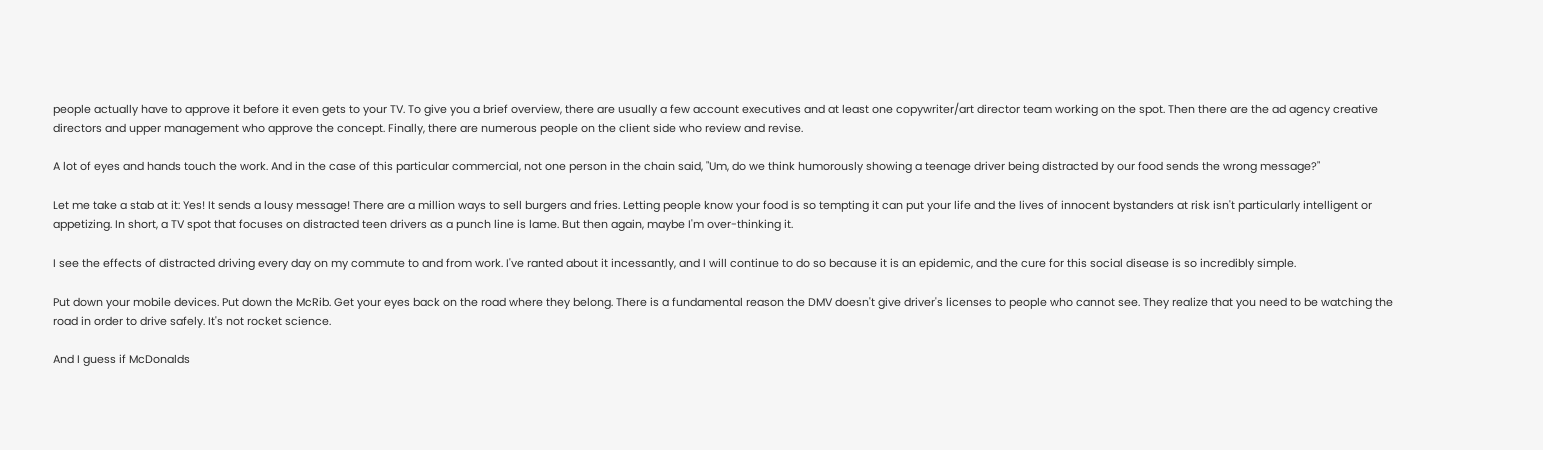people actually have to approve it before it even gets to your TV. To give you a brief overview, there are usually a few account executives and at least one copywriter/art director team working on the spot. Then there are the ad agency creative directors and upper management who approve the concept. Finally, there are numerous people on the client side who review and revise.

A lot of eyes and hands touch the work. And in the case of this particular commercial, not one person in the chain said, "Um, do we think humorously showing a teenage driver being distracted by our food sends the wrong message?"

Let me take a stab at it: Yes! It sends a lousy message! There are a million ways to sell burgers and fries. Letting people know your food is so tempting it can put your life and the lives of innocent bystanders at risk isn't particularly intelligent or appetizing. In short, a TV spot that focuses on distracted teen drivers as a punch line is lame. But then again, maybe I'm over-thinking it.

I see the effects of distracted driving every day on my commute to and from work. I've ranted about it incessantly, and I will continue to do so because it is an epidemic, and the cure for this social disease is so incredibly simple.

Put down your mobile devices. Put down the McRib. Get your eyes back on the road where they belong. There is a fundamental reason the DMV doesn't give driver's licenses to people who cannot see. They realize that you need to be watching the road in order to drive safely. It's not rocket science.

And I guess if McDonalds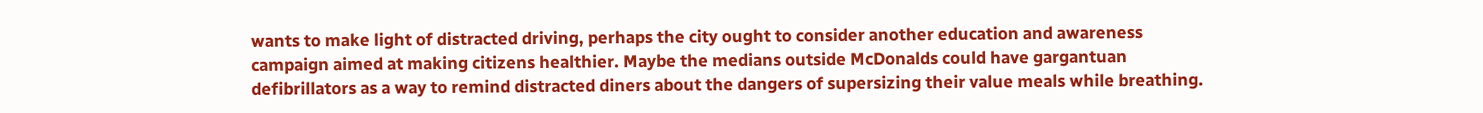wants to make light of distracted driving, perhaps the city ought to consider another education and awareness campaign aimed at making citizens healthier. Maybe the medians outside McDonalds could have gargantuan defibrillators as a way to remind distracted diners about the dangers of supersizing their value meals while breathing.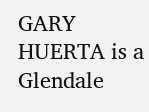GARY HUERTA is a Glendale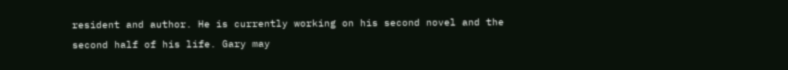resident and author. He is currently working on his second novel and the second half of his life. Gary may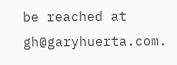be reached at gh@garyhuerta.com.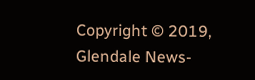Copyright © 2019, Glendale News-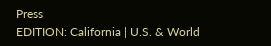Press
EDITION: California | U.S. & World